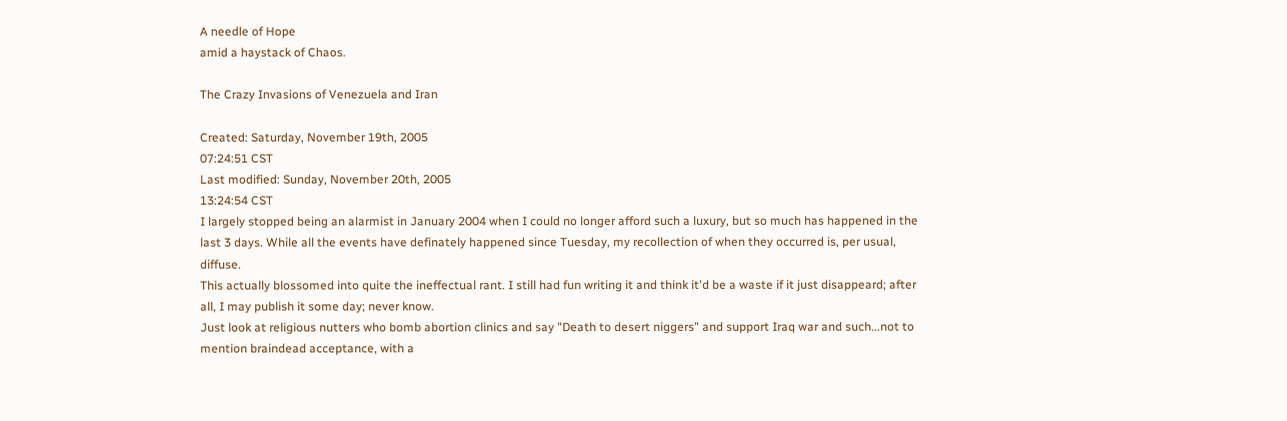A needle of Hope
amid a haystack of Chaos.

The Crazy Invasions of Venezuela and Iran

Created: Saturday, November 19th, 2005
07:24:51 CST
Last modified: Sunday, November 20th, 2005
13:24:54 CST
I largely stopped being an alarmist in January 2004 when I could no longer afford such a luxury, but so much has happened in the last 3 days. While all the events have definately happened since Tuesday, my recollection of when they occurred is, per usual, diffuse.
This actually blossomed into quite the ineffectual rant. I still had fun writing it and think it'd be a waste if it just disappeard; after all, I may publish it some day; never know.
Just look at religious nutters who bomb abortion clinics and say "Death to desert niggers" and support Iraq war and such...not to mention braindead acceptance, with a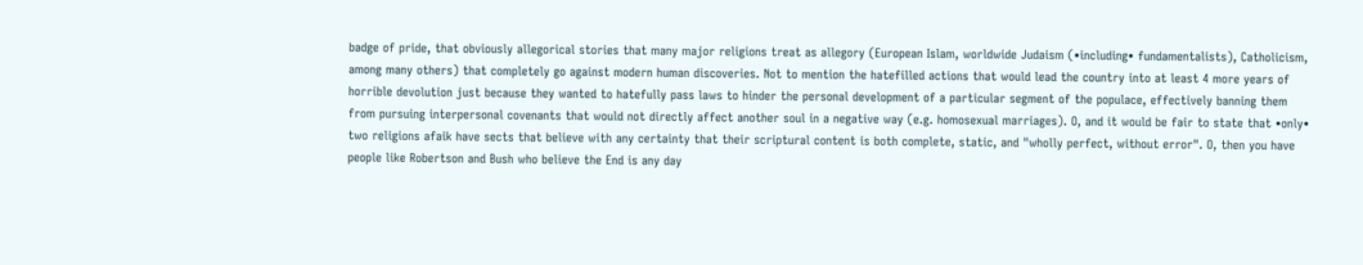badge of pride, that obviously allegorical stories that many major religions treat as allegory (European Islam, worldwide Judaism (•including• fundamentalists), Catholicism, among many others) that completely go against modern human discoveries. Not to mention the hatefilled actions that would lead the country into at least 4 more years of horrible devolution just because they wanted to hatefully pass laws to hinder the personal development of a particular segment of the populace, effectively banning them from pursuing interpersonal covenants that would not directly affect another soul in a negative way (e.g. homosexual marriages). O, and it would be fair to state that •only• two religions afaik have sects that believe with any certainty that their scriptural content is both complete, static, and "wholly perfect, without error". O, then you have people like Robertson and Bush who believe the End is any day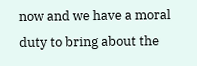now and we have a moral duty to bring about the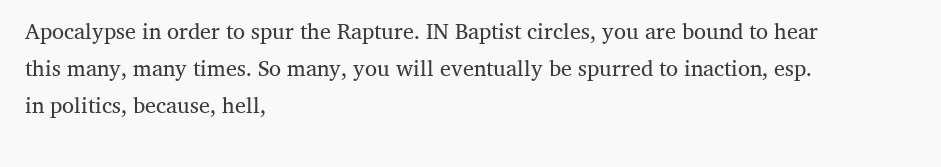Apocalypse in order to spur the Rapture. IN Baptist circles, you are bound to hear this many, many times. So many, you will eventually be spurred to inaction, esp. in politics, because, hell,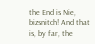the End is Nie, bizsnitch! And that is, by far, the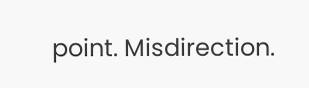point. Misdirection.